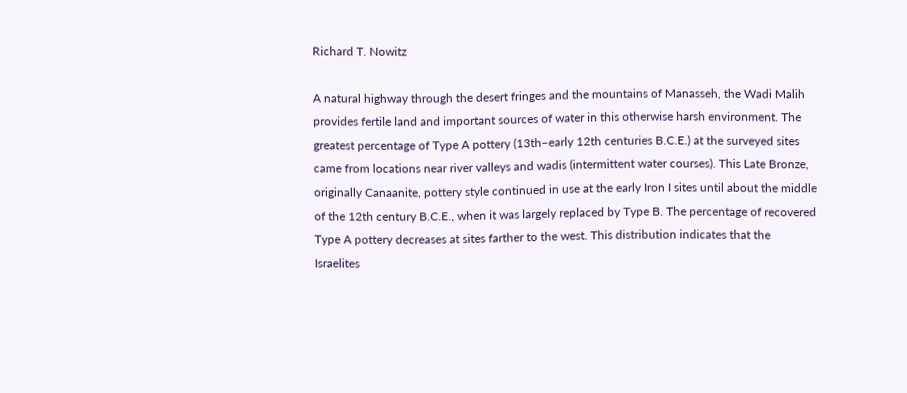Richard T. Nowitz

A natural highway through the desert fringes and the mountains of Manasseh, the Wadi Malih provides fertile land and important sources of water in this otherwise harsh environment. The greatest percentage of Type A pottery (13th–early 12th centuries B.C.E.) at the surveyed sites came from locations near river valleys and wadis (intermittent water courses). This Late Bronze, originally Canaanite, pottery style continued in use at the early Iron I sites until about the middle of the 12th century B.C.E., when it was largely replaced by Type B. The percentage of recovered Type A pottery decreases at sites farther to the west. This distribution indicates that the Israelites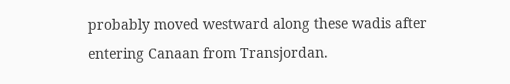probably moved westward along these wadis after entering Canaan from Transjordan.